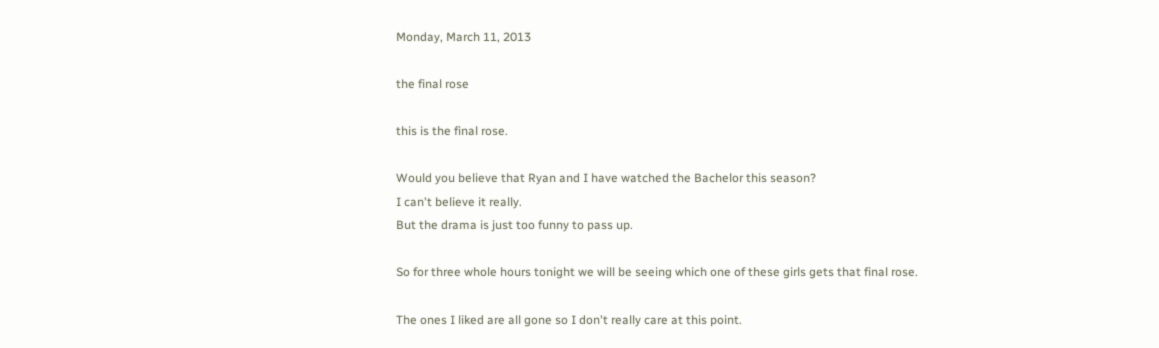Monday, March 11, 2013

the final rose

this is the final rose.

Would you believe that Ryan and I have watched the Bachelor this season?
I can't believe it really.
But the drama is just too funny to pass up.

So for three whole hours tonight we will be seeing which one of these girls gets that final rose.

The ones I liked are all gone so I don't really care at this point.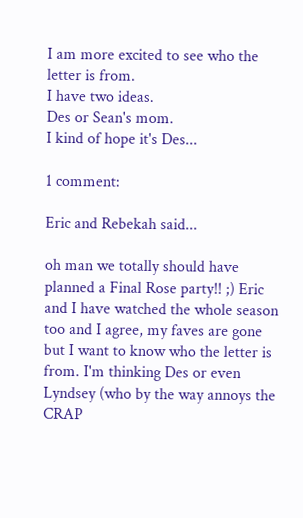I am more excited to see who the letter is from.
I have two ideas.
Des or Sean's mom.
I kind of hope it's Des...

1 comment:

Eric and Rebekah said...

oh man we totally should have planned a Final Rose party!! ;) Eric and I have watched the whole season too and I agree, my faves are gone but I want to know who the letter is from. I'm thinking Des or even Lyndsey (who by the way annoys the CRAP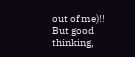out of me)!! But good thinking,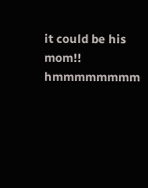it could be his mom!! hmmmmmmmm